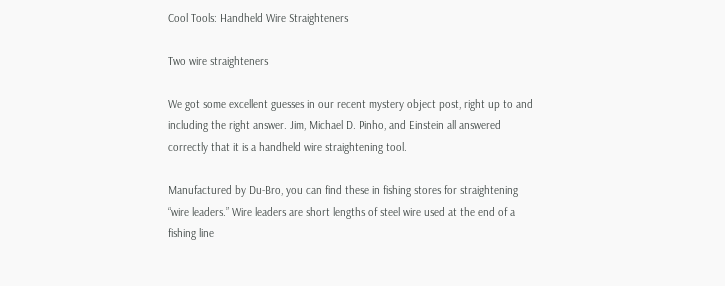Cool Tools: Handheld Wire Straighteners

Two wire straighteners

We got some excellent guesses in our recent mystery object post, right up to and including the right answer. Jim, Michael D. Pinho, and Einstein all answered correctly that it is a handheld wire straightening tool.

Manufactured by Du-Bro, you can find these in fishing stores for straightening “wire leaders.” Wire leaders are short lengths of steel wire used at the end of a fishing line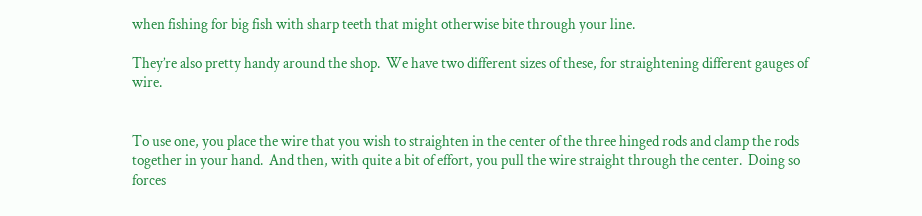when fishing for big fish with sharp teeth that might otherwise bite through your line.

They’re also pretty handy around the shop.  We have two different sizes of these, for straightening different gauges of wire.


To use one, you place the wire that you wish to straighten in the center of the three hinged rods and clamp the rods together in your hand.  And then, with quite a bit of effort, you pull the wire straight through the center.  Doing so forces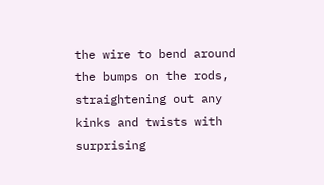the wire to bend around the bumps on the rods, straightening out any kinks and twists with surprising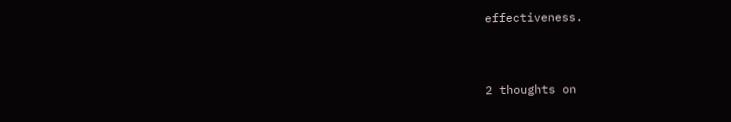effectiveness.


2 thoughts on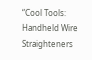“Cool Tools: Handheld Wire Straighteners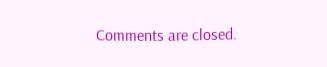Comments are closed.